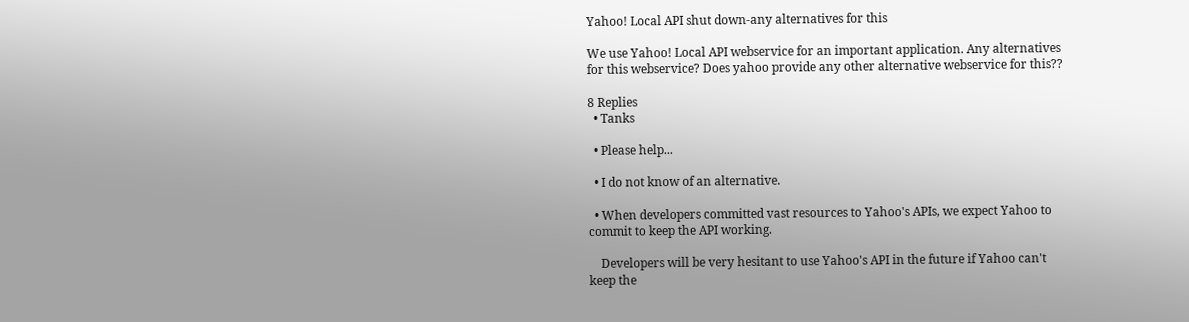Yahoo! Local API shut down-any alternatives for this

We use Yahoo! Local API webservice for an important application. Any alternatives for this webservice? Does yahoo provide any other alternative webservice for this??

8 Replies
  • Tanks

  • Please help...

  • I do not know of an alternative.

  • When developers committed vast resources to Yahoo's APIs, we expect Yahoo to commit to keep the API working.

    Developers will be very hesitant to use Yahoo's API in the future if Yahoo can't keep the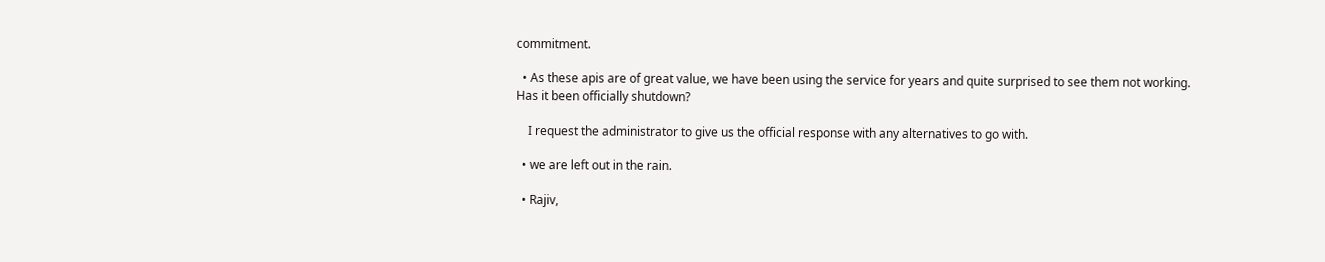commitment.

  • As these apis are of great value, we have been using the service for years and quite surprised to see them not working. Has it been officially shutdown?

    I request the administrator to give us the official response with any alternatives to go with.

  • we are left out in the rain.

  • Rajiv,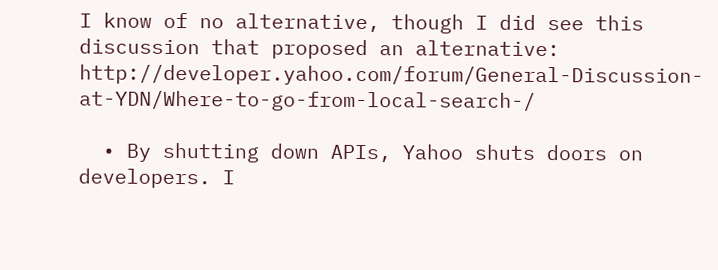I know of no alternative, though I did see this discussion that proposed an alternative: http://developer.yahoo.com/forum/General-Discussion-at-YDN/Where-to-go-from-local-search-/

  • By shutting down APIs, Yahoo shuts doors on developers. I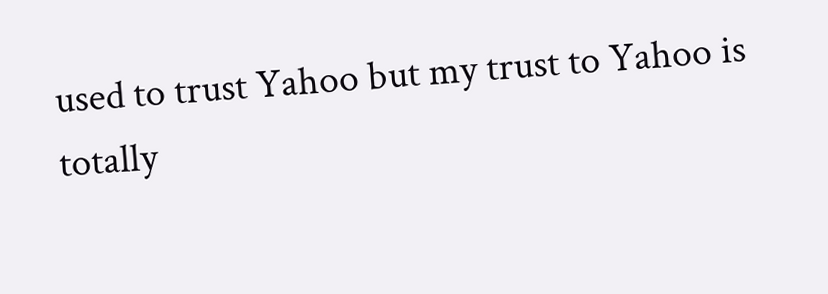used to trust Yahoo but my trust to Yahoo is totally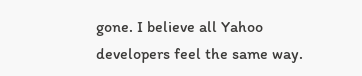gone. I believe all Yahoo developers feel the same way.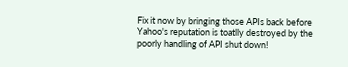Fix it now by bringing those APIs back before Yahoo's reputation is toatlly destroyed by the poorly handling of API shut down!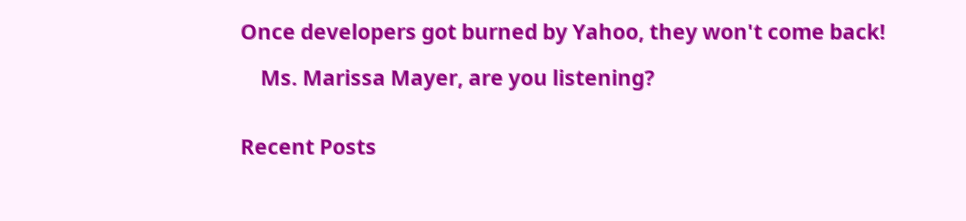Once developers got burned by Yahoo, they won't come back!

    Ms. Marissa Mayer, are you listening?


Recent Posts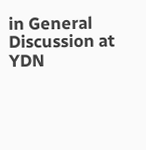in General Discussion at YDN